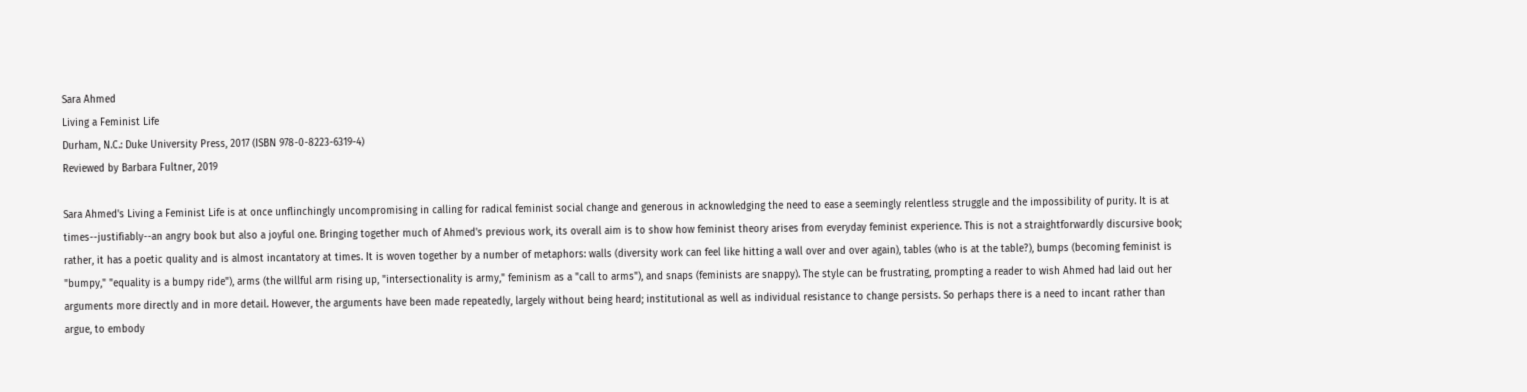Sara Ahmed
Living a Feminist Life
Durham, N.C.: Duke University Press, 2017 (ISBN 978-0-8223-6319-4)
Reviewed by Barbara Fultner, 2019

Sara Ahmed's Living a Feminist Life is at once unflinchingly uncompromising in calling for radical feminist social change and generous in acknowledging the need to ease a seemingly relentless struggle and the impossibility of purity. It is at times--justifiably--an angry book but also a joyful one. Bringing together much of Ahmed's previous work, its overall aim is to show how feminist theory arises from everyday feminist experience. This is not a straightforwardly discursive book; rather, it has a poetic quality and is almost incantatory at times. It is woven together by a number of metaphors: walls (diversity work can feel like hitting a wall over and over again), tables (who is at the table?), bumps (becoming feminist is "bumpy," "equality is a bumpy ride"), arms (the willful arm rising up, "intersectionality is army," feminism as a "call to arms"), and snaps (feminists are snappy). The style can be frustrating, prompting a reader to wish Ahmed had laid out her arguments more directly and in more detail. However, the arguments have been made repeatedly, largely without being heard; institutional as well as individual resistance to change persists. So perhaps there is a need to incant rather than argue, to embody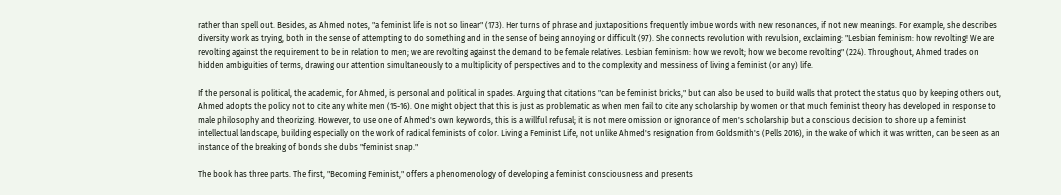rather than spell out. Besides, as Ahmed notes, "a feminist life is not so linear" (173). Her turns of phrase and juxtapositions frequently imbue words with new resonances, if not new meanings. For example, she describes diversity work as trying, both in the sense of attempting to do something and in the sense of being annoying or difficult (97). She connects revolution with revulsion, exclaiming: "Lesbian feminism: how revolting! We are revolting against the requirement to be in relation to men; we are revolting against the demand to be female relatives. Lesbian feminism: how we revolt; how we become revolting" (224). Throughout, Ahmed trades on hidden ambiguities of terms, drawing our attention simultaneously to a multiplicity of perspectives and to the complexity and messiness of living a feminist (or any) life.

If the personal is political, the academic, for Ahmed, is personal and political in spades. Arguing that citations "can be feminist bricks," but can also be used to build walls that protect the status quo by keeping others out, Ahmed adopts the policy not to cite any white men (15-16). One might object that this is just as problematic as when men fail to cite any scholarship by women or that much feminist theory has developed in response to male philosophy and theorizing. However, to use one of Ahmed's own keywords, this is a willful refusal; it is not mere omission or ignorance of men's scholarship but a conscious decision to shore up a feminist intellectual landscape, building especially on the work of radical feminists of color. Living a Feminist Life, not unlike Ahmed's resignation from Goldsmith's (Pells 2016), in the wake of which it was written, can be seen as an instance of the breaking of bonds she dubs "feminist snap."

The book has three parts. The first, "Becoming Feminist," offers a phenomenology of developing a feminist consciousness and presents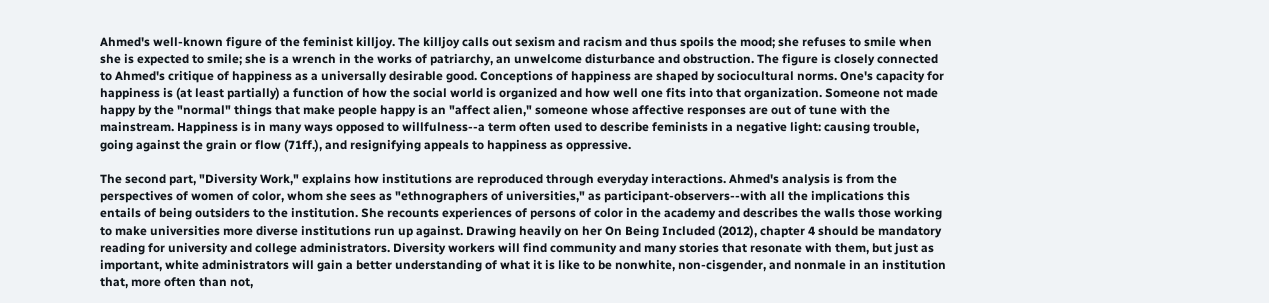Ahmed's well-known figure of the feminist killjoy. The killjoy calls out sexism and racism and thus spoils the mood; she refuses to smile when she is expected to smile; she is a wrench in the works of patriarchy, an unwelcome disturbance and obstruction. The figure is closely connected to Ahmed's critique of happiness as a universally desirable good. Conceptions of happiness are shaped by sociocultural norms. One's capacity for happiness is (at least partially) a function of how the social world is organized and how well one fits into that organization. Someone not made happy by the "normal" things that make people happy is an "affect alien," someone whose affective responses are out of tune with the mainstream. Happiness is in many ways opposed to willfulness--a term often used to describe feminists in a negative light: causing trouble, going against the grain or flow (71ff.), and resignifying appeals to happiness as oppressive.

The second part, "Diversity Work," explains how institutions are reproduced through everyday interactions. Ahmed's analysis is from the perspectives of women of color, whom she sees as "ethnographers of universities," as participant-observers--with all the implications this entails of being outsiders to the institution. She recounts experiences of persons of color in the academy and describes the walls those working to make universities more diverse institutions run up against. Drawing heavily on her On Being Included (2012), chapter 4 should be mandatory reading for university and college administrators. Diversity workers will find community and many stories that resonate with them, but just as important, white administrators will gain a better understanding of what it is like to be nonwhite, non-cisgender, and nonmale in an institution that, more often than not,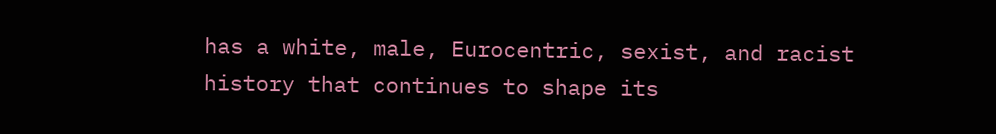has a white, male, Eurocentric, sexist, and racist history that continues to shape its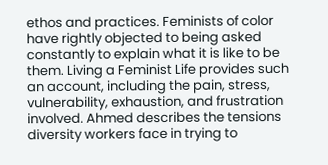ethos and practices. Feminists of color have rightly objected to being asked constantly to explain what it is like to be them. Living a Feminist Life provides such an account, including the pain, stress, vulnerability, exhaustion, and frustration involved. Ahmed describes the tensions diversity workers face in trying to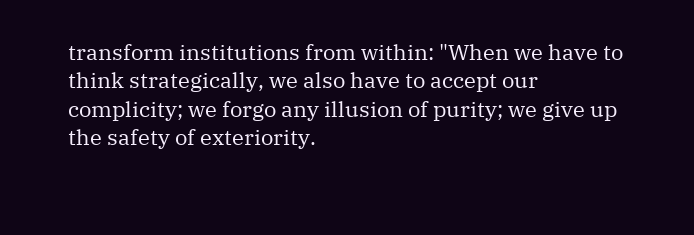transform institutions from within: "When we have to think strategically, we also have to accept our complicity; we forgo any illusion of purity; we give up the safety of exteriority.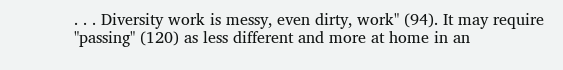. . . Diversity work is messy, even dirty, work" (94). It may require "passing" (120) as less different and more at home in an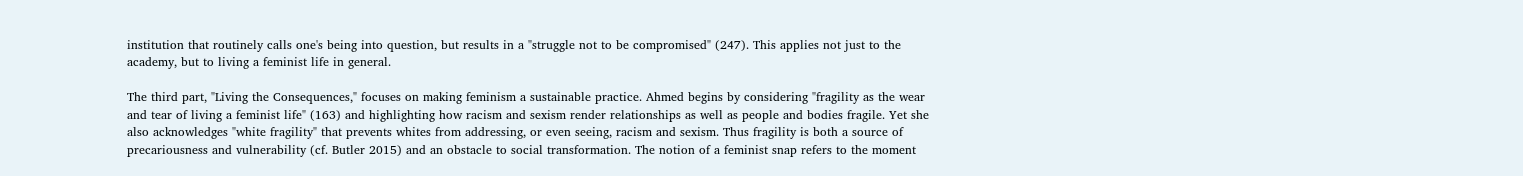institution that routinely calls one's being into question, but results in a "struggle not to be compromised" (247). This applies not just to the academy, but to living a feminist life in general.

The third part, "Living the Consequences," focuses on making feminism a sustainable practice. Ahmed begins by considering "fragility as the wear and tear of living a feminist life" (163) and highlighting how racism and sexism render relationships as well as people and bodies fragile. Yet she also acknowledges "white fragility" that prevents whites from addressing, or even seeing, racism and sexism. Thus fragility is both a source of precariousness and vulnerability (cf. Butler 2015) and an obstacle to social transformation. The notion of a feminist snap refers to the moment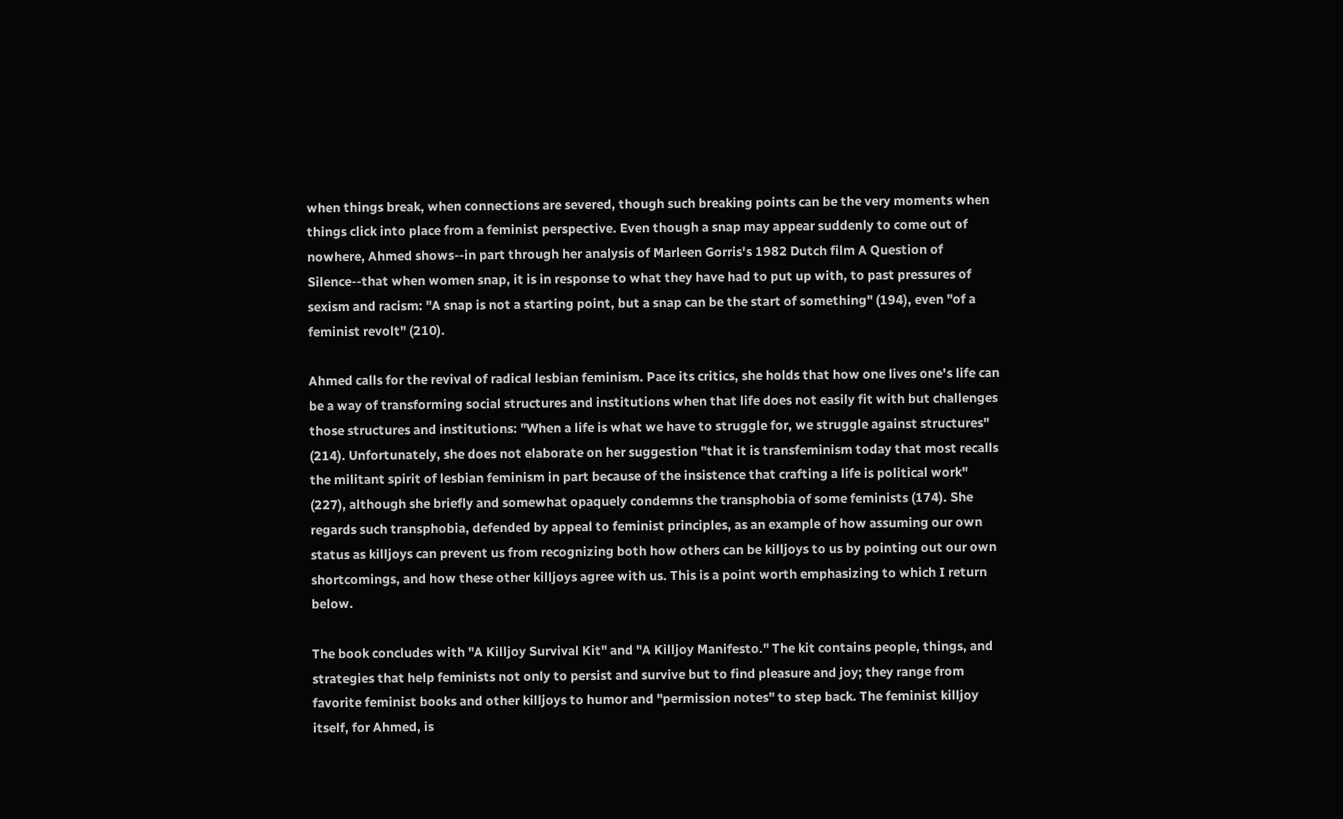when things break, when connections are severed, though such breaking points can be the very moments when things click into place from a feminist perspective. Even though a snap may appear suddenly to come out of nowhere, Ahmed shows--in part through her analysis of Marleen Gorris's 1982 Dutch film A Question of Silence--that when women snap, it is in response to what they have had to put up with, to past pressures of sexism and racism: "A snap is not a starting point, but a snap can be the start of something" (194), even "of a feminist revolt" (210).

Ahmed calls for the revival of radical lesbian feminism. Pace its critics, she holds that how one lives one's life can be a way of transforming social structures and institutions when that life does not easily fit with but challenges those structures and institutions: "When a life is what we have to struggle for, we struggle against structures" (214). Unfortunately, she does not elaborate on her suggestion "that it is transfeminism today that most recalls the militant spirit of lesbian feminism in part because of the insistence that crafting a life is political work" (227), although she briefly and somewhat opaquely condemns the transphobia of some feminists (174). She regards such transphobia, defended by appeal to feminist principles, as an example of how assuming our own status as killjoys can prevent us from recognizing both how others can be killjoys to us by pointing out our own shortcomings, and how these other killjoys agree with us. This is a point worth emphasizing to which I return below.

The book concludes with "A Killjoy Survival Kit" and "A Killjoy Manifesto." The kit contains people, things, and strategies that help feminists not only to persist and survive but to find pleasure and joy; they range from favorite feminist books and other killjoys to humor and "permission notes" to step back. The feminist killjoy itself, for Ahmed, is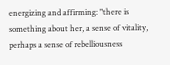energizing and affirming: "there is something about her, a sense of vitality, perhaps a sense of rebelliousness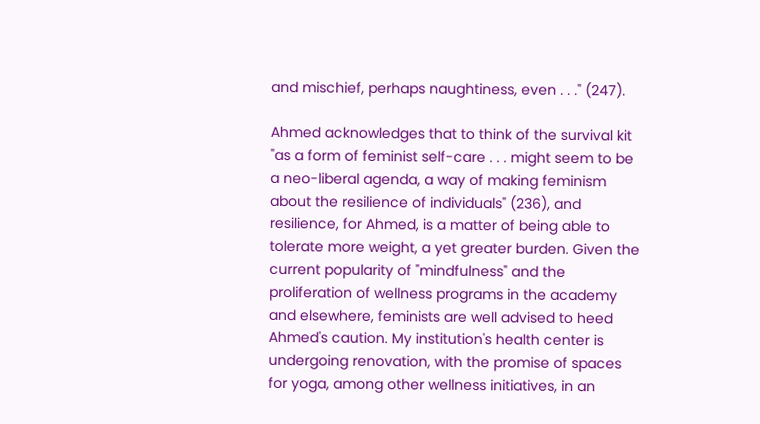and mischief, perhaps naughtiness, even . . ." (247).

Ahmed acknowledges that to think of the survival kit "as a form of feminist self-care . . . might seem to be a neo-liberal agenda, a way of making feminism about the resilience of individuals" (236), and resilience, for Ahmed, is a matter of being able to tolerate more weight, a yet greater burden. Given the current popularity of "mindfulness" and the proliferation of wellness programs in the academy and elsewhere, feminists are well advised to heed Ahmed's caution. My institution's health center is undergoing renovation, with the promise of spaces for yoga, among other wellness initiatives, in an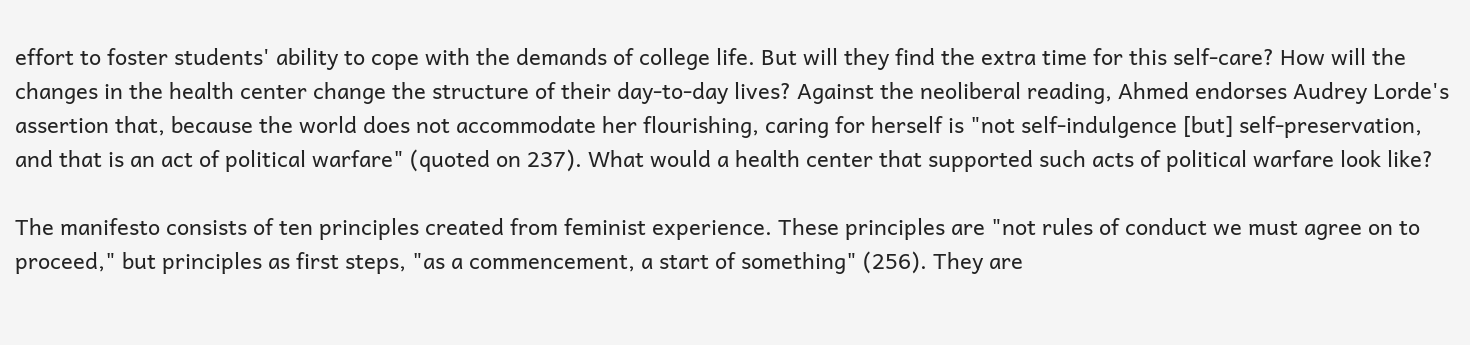effort to foster students' ability to cope with the demands of college life. But will they find the extra time for this self-care? How will the changes in the health center change the structure of their day-to-day lives? Against the neoliberal reading, Ahmed endorses Audrey Lorde's assertion that, because the world does not accommodate her flourishing, caring for herself is "not self-indulgence [but] self-preservation, and that is an act of political warfare" (quoted on 237). What would a health center that supported such acts of political warfare look like?

The manifesto consists of ten principles created from feminist experience. These principles are "not rules of conduct we must agree on to proceed," but principles as first steps, "as a commencement, a start of something" (256). They are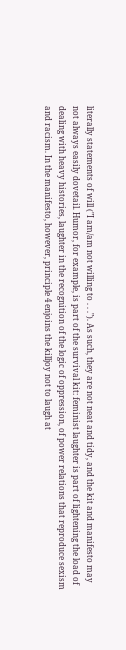literally statements of will ("I am/am not willing to . . ."). As such, they are not neat and tidy, and the kit and manifesto may not always easily dovetail. Humor, for example, is part of the survival kit: feminist laughter is part of lightening the load of dealing with heavy histories, laughter in the recognition of the logic of oppression, of power relations that reproduce sexism and racism. In the manifesto, however, principle 4 enjoins the killjoy not to laugh at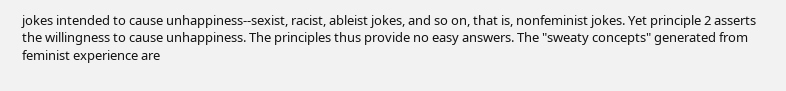jokes intended to cause unhappiness--sexist, racist, ableist jokes, and so on, that is, nonfeminist jokes. Yet principle 2 asserts the willingness to cause unhappiness. The principles thus provide no easy answers. The "sweaty concepts" generated from feminist experience are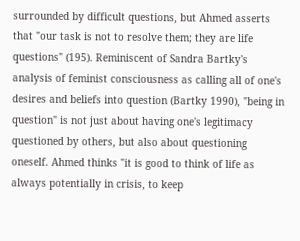surrounded by difficult questions, but Ahmed asserts that "our task is not to resolve them; they are life questions" (195). Reminiscent of Sandra Bartky's analysis of feminist consciousness as calling all of one's desires and beliefs into question (Bartky 1990), "being in question" is not just about having one's legitimacy questioned by others, but also about questioning oneself. Ahmed thinks "it is good to think of life as always potentially in crisis, to keep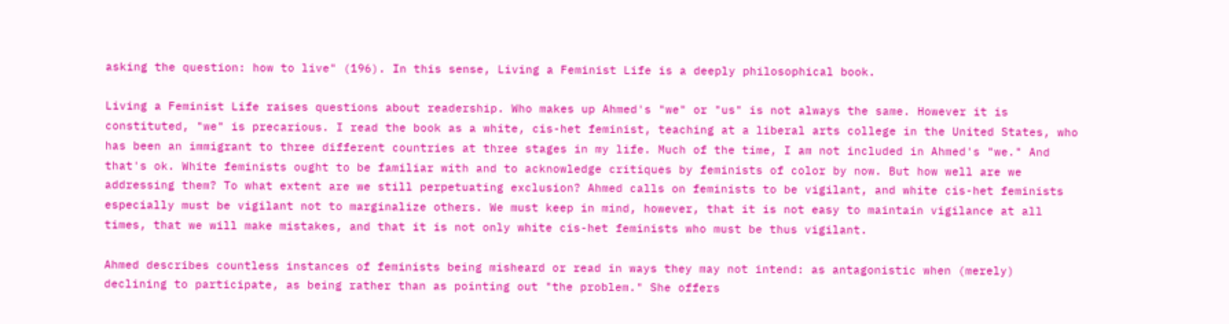asking the question: how to live" (196). In this sense, Living a Feminist Life is a deeply philosophical book.

Living a Feminist Life raises questions about readership. Who makes up Ahmed's "we" or "us" is not always the same. However it is constituted, "we" is precarious. I read the book as a white, cis-het feminist, teaching at a liberal arts college in the United States, who has been an immigrant to three different countries at three stages in my life. Much of the time, I am not included in Ahmed's "we." And that's ok. White feminists ought to be familiar with and to acknowledge critiques by feminists of color by now. But how well are we addressing them? To what extent are we still perpetuating exclusion? Ahmed calls on feminists to be vigilant, and white cis-het feminists especially must be vigilant not to marginalize others. We must keep in mind, however, that it is not easy to maintain vigilance at all times, that we will make mistakes, and that it is not only white cis-het feminists who must be thus vigilant.

Ahmed describes countless instances of feminists being misheard or read in ways they may not intend: as antagonistic when (merely) declining to participate, as being rather than as pointing out "the problem." She offers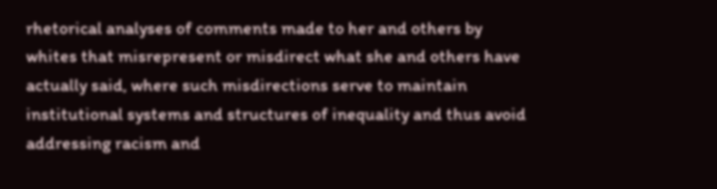rhetorical analyses of comments made to her and others by whites that misrepresent or misdirect what she and others have actually said, where such misdirections serve to maintain institutional systems and structures of inequality and thus avoid addressing racism and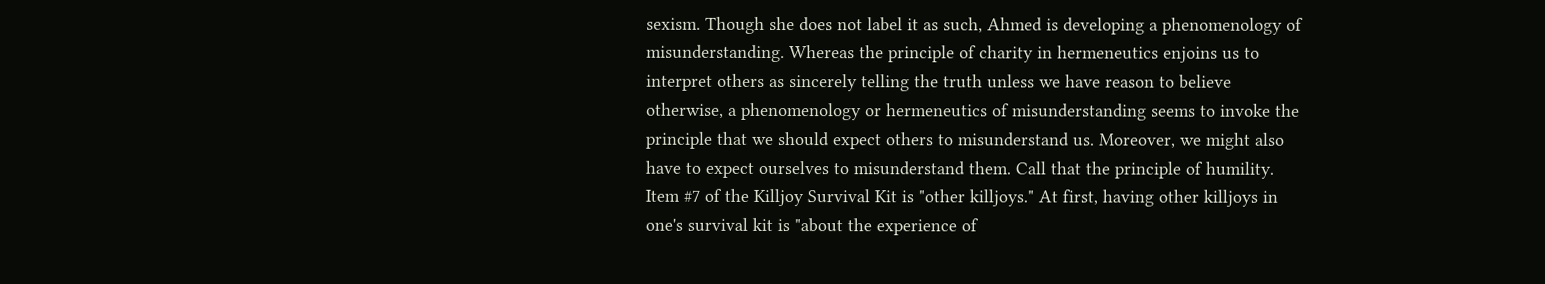sexism. Though she does not label it as such, Ahmed is developing a phenomenology of misunderstanding. Whereas the principle of charity in hermeneutics enjoins us to interpret others as sincerely telling the truth unless we have reason to believe otherwise, a phenomenology or hermeneutics of misunderstanding seems to invoke the principle that we should expect others to misunderstand us. Moreover, we might also have to expect ourselves to misunderstand them. Call that the principle of humility. Item #7 of the Killjoy Survival Kit is "other killjoys." At first, having other killjoys in one's survival kit is "about the experience of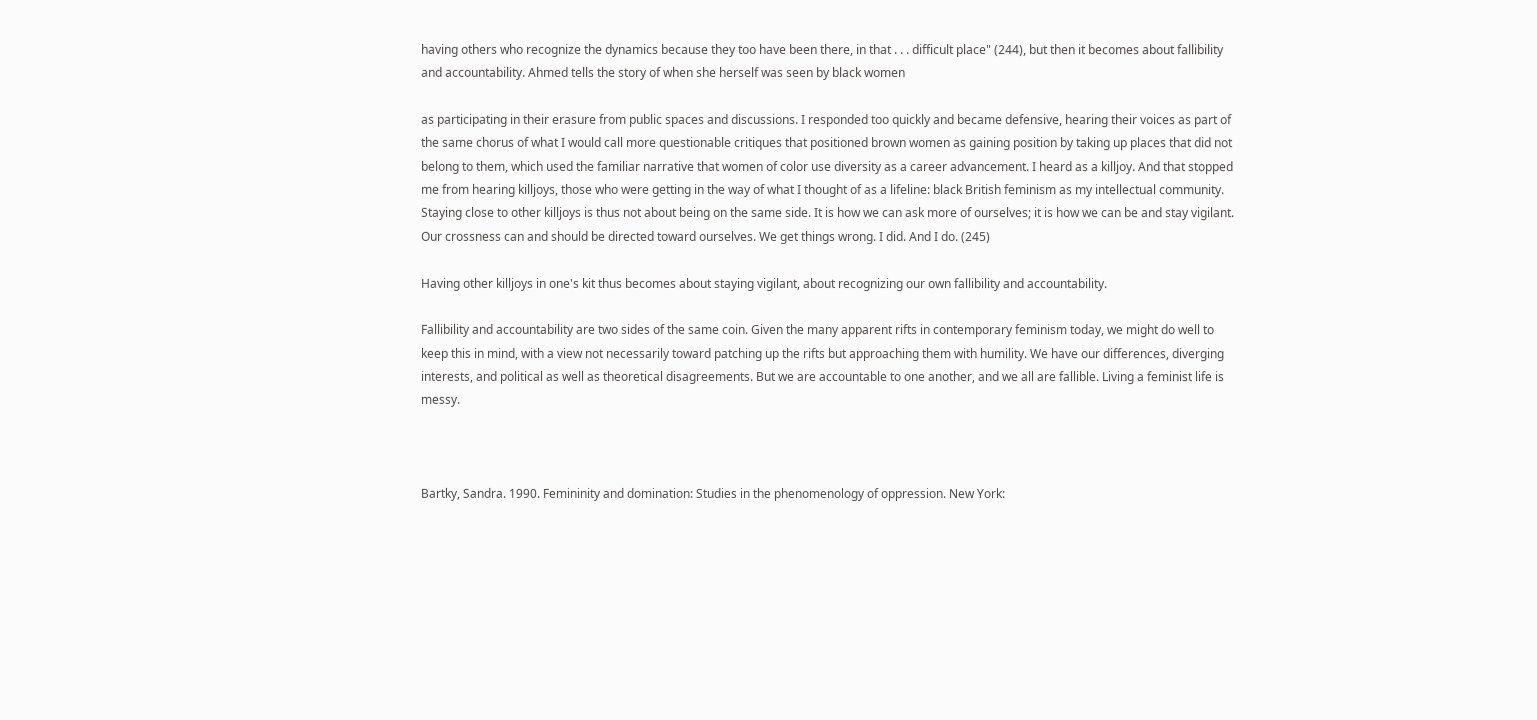having others who recognize the dynamics because they too have been there, in that . . . difficult place" (244), but then it becomes about fallibility and accountability. Ahmed tells the story of when she herself was seen by black women

as participating in their erasure from public spaces and discussions. I responded too quickly and became defensive, hearing their voices as part of the same chorus of what I would call more questionable critiques that positioned brown women as gaining position by taking up places that did not belong to them, which used the familiar narrative that women of color use diversity as a career advancement. I heard as a killjoy. And that stopped me from hearing killjoys, those who were getting in the way of what I thought of as a lifeline: black British feminism as my intellectual community. Staying close to other killjoys is thus not about being on the same side. It is how we can ask more of ourselves; it is how we can be and stay vigilant. Our crossness can and should be directed toward ourselves. We get things wrong. I did. And I do. (245)

Having other killjoys in one's kit thus becomes about staying vigilant, about recognizing our own fallibility and accountability.

Fallibility and accountability are two sides of the same coin. Given the many apparent rifts in contemporary feminism today, we might do well to keep this in mind, with a view not necessarily toward patching up the rifts but approaching them with humility. We have our differences, diverging interests, and political as well as theoretical disagreements. But we are accountable to one another, and we all are fallible. Living a feminist life is messy.



Bartky, Sandra. 1990. Femininity and domination: Studies in the phenomenology of oppression. New York: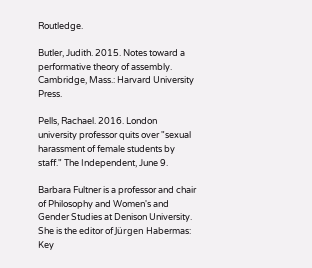Routledge.

Butler, Judith. 2015. Notes toward a performative theory of assembly. Cambridge, Mass.: Harvard University Press.

Pells, Rachael. 2016. London university professor quits over "sexual harassment of female students by staff." The Independent, June 9.

Barbara Fultner is a professor and chair of Philosophy and Women's and Gender Studies at Denison University. She is the editor of Jürgen Habermas: Key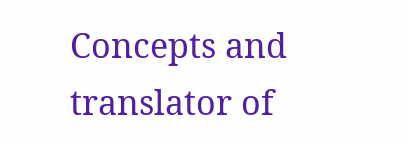Concepts and translator of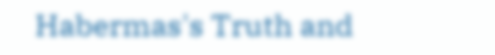Habermas's Truth and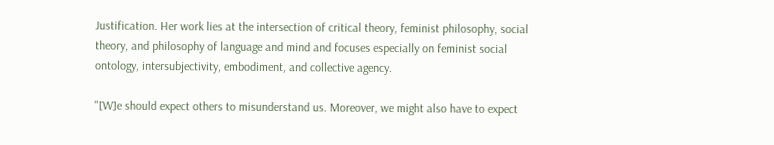Justification. Her work lies at the intersection of critical theory, feminist philosophy, social theory, and philosophy of language and mind and focuses especially on feminist social ontology, intersubjectivity, embodiment, and collective agency.

"[W]e should expect others to misunderstand us. Moreover, we might also have to expect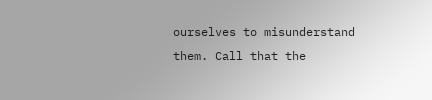ourselves to misunderstand them. Call that the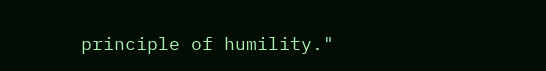principle of humility."